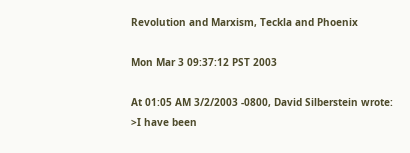Revolution and Marxism, Teckla and Phoenix

Mon Mar 3 09:37:12 PST 2003

At 01:05 AM 3/2/2003 -0800, David Silberstein wrote:
>I have been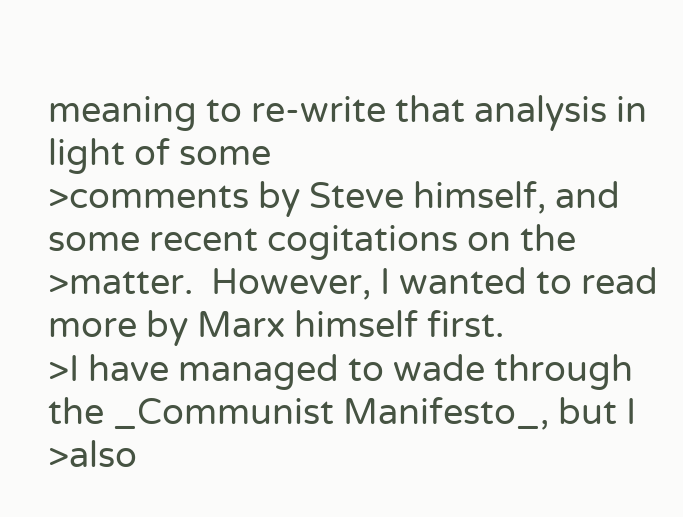meaning to re-write that analysis in light of some
>comments by Steve himself, and some recent cogitations on the
>matter.  However, I wanted to read more by Marx himself first.
>I have managed to wade through the _Communist Manifesto_, but I
>also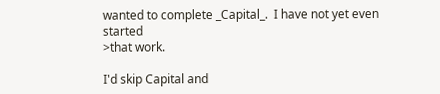wanted to complete _Capital_.  I have not yet even started
>that work.

I'd skip Capital and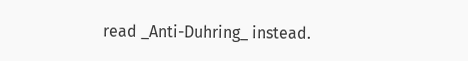read _Anti-Duhring_ instead.